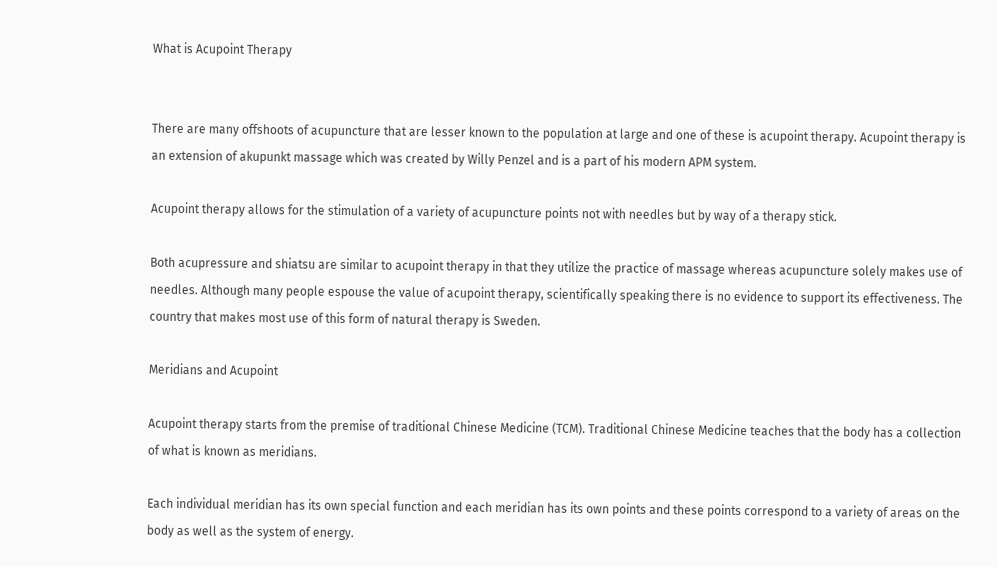What is Acupoint Therapy


There are many offshoots of acupuncture that are lesser known to the population at large and one of these is acupoint therapy. Acupoint therapy is an extension of akupunkt massage which was created by Willy Penzel and is a part of his modern APM system.

Acupoint therapy allows for the stimulation of a variety of acupuncture points not with needles but by way of a therapy stick.

Both acupressure and shiatsu are similar to acupoint therapy in that they utilize the practice of massage whereas acupuncture solely makes use of needles. Although many people espouse the value of acupoint therapy, scientifically speaking there is no evidence to support its effectiveness. The country that makes most use of this form of natural therapy is Sweden.

Meridians and Acupoint

Acupoint therapy starts from the premise of traditional Chinese Medicine (TCM). Traditional Chinese Medicine teaches that the body has a collection of what is known as meridians.

Each individual meridian has its own special function and each meridian has its own points and these points correspond to a variety of areas on the body as well as the system of energy.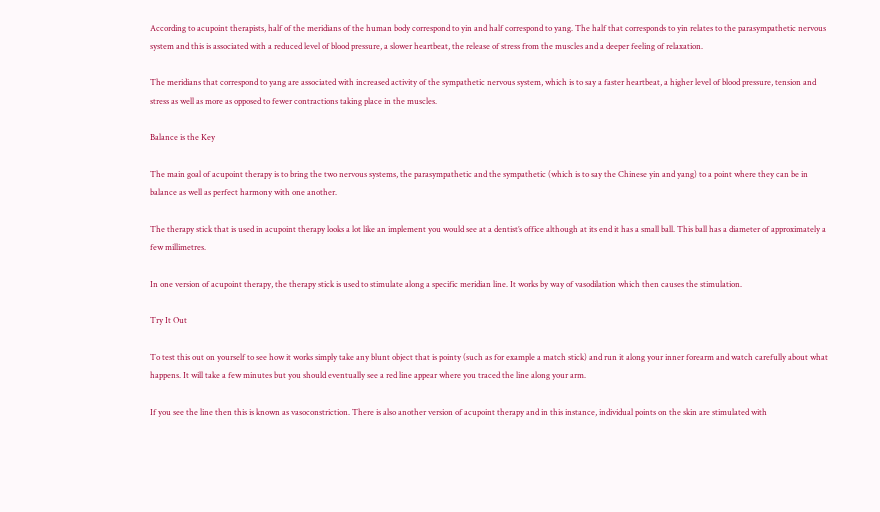According to acupoint therapists, half of the meridians of the human body correspond to yin and half correspond to yang. The half that corresponds to yin relates to the parasympathetic nervous system and this is associated with a reduced level of blood pressure, a slower heartbeat, the release of stress from the muscles and a deeper feeling of relaxation.

The meridians that correspond to yang are associated with increased activity of the sympathetic nervous system, which is to say a faster heartbeat, a higher level of blood pressure, tension and stress as well as more as opposed to fewer contractions taking place in the muscles.

Balance is the Key

The main goal of acupoint therapy is to bring the two nervous systems, the parasympathetic and the sympathetic (which is to say the Chinese yin and yang) to a point where they can be in balance as well as perfect harmony with one another.

The therapy stick that is used in acupoint therapy looks a lot like an implement you would see at a dentist’s office although at its end it has a small ball. This ball has a diameter of approximately a few millimetres.

In one version of acupoint therapy, the therapy stick is used to stimulate along a specific meridian line. It works by way of vasodilation which then causes the stimulation.

Try It Out

To test this out on yourself to see how it works simply take any blunt object that is pointy (such as for example a match stick) and run it along your inner forearm and watch carefully about what happens. It will take a few minutes but you should eventually see a red line appear where you traced the line along your arm.

If you see the line then this is known as vasoconstriction. There is also another version of acupoint therapy and in this instance, individual points on the skin are stimulated with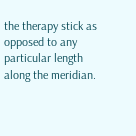the therapy stick as opposed to any particular length along the meridian.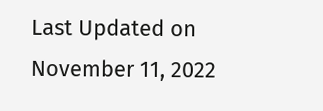Last Updated on November 11, 2022